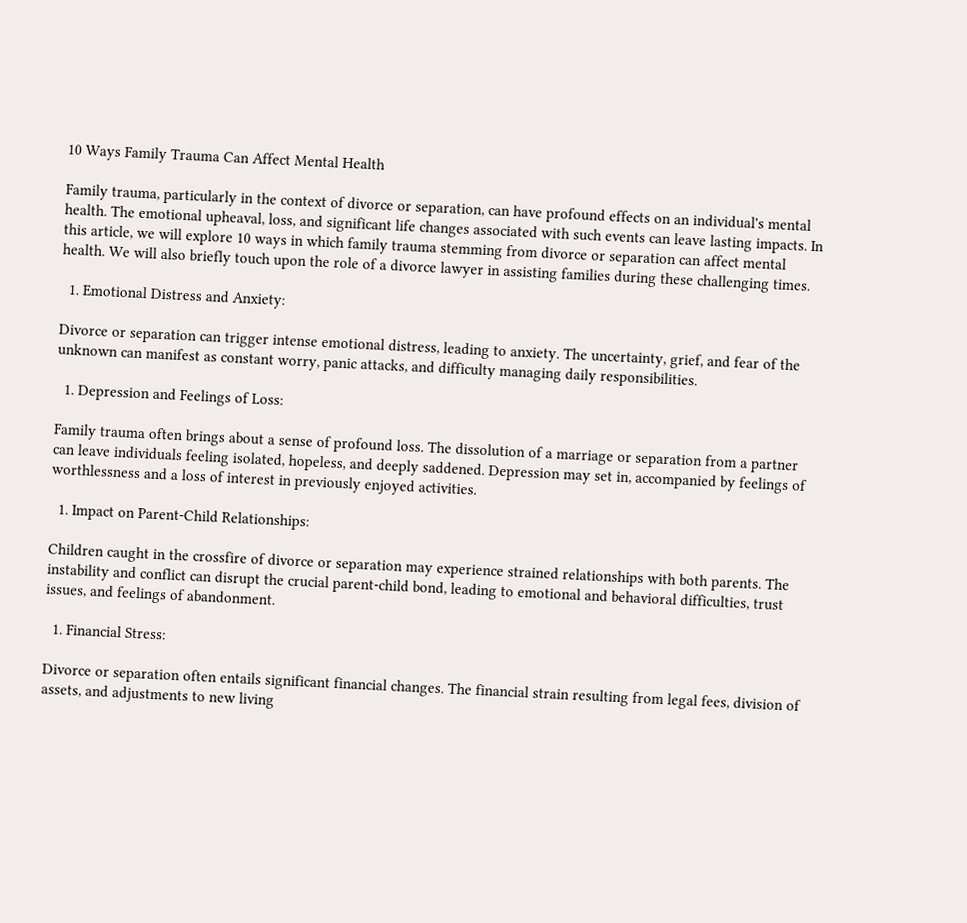10 Ways Family Trauma Can Affect Mental Health

Family trauma, particularly in the context of divorce or separation, can have profound effects on an individual's mental health. The emotional upheaval, loss, and significant life changes associated with such events can leave lasting impacts. In this article, we will explore 10 ways in which family trauma stemming from divorce or separation can affect mental health. We will also briefly touch upon the role of a divorce lawyer in assisting families during these challenging times.

  1. Emotional Distress and Anxiety:

Divorce or separation can trigger intense emotional distress, leading to anxiety. The uncertainty, grief, and fear of the unknown can manifest as constant worry, panic attacks, and difficulty managing daily responsibilities.

  1. Depression and Feelings of Loss:

Family trauma often brings about a sense of profound loss. The dissolution of a marriage or separation from a partner can leave individuals feeling isolated, hopeless, and deeply saddened. Depression may set in, accompanied by feelings of worthlessness and a loss of interest in previously enjoyed activities.

  1. Impact on Parent-Child Relationships:

Children caught in the crossfire of divorce or separation may experience strained relationships with both parents. The instability and conflict can disrupt the crucial parent-child bond, leading to emotional and behavioral difficulties, trust issues, and feelings of abandonment.

  1. Financial Stress:

Divorce or separation often entails significant financial changes. The financial strain resulting from legal fees, division of assets, and adjustments to new living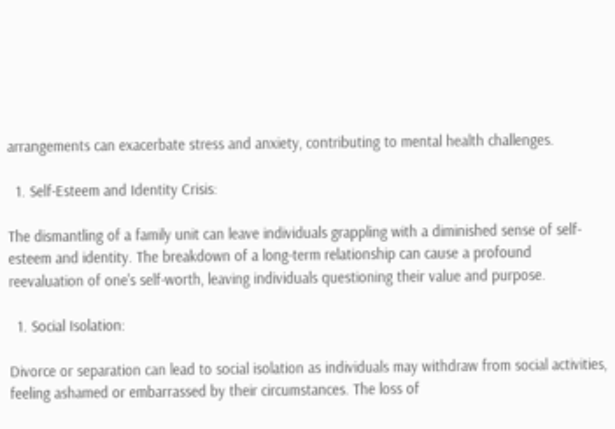arrangements can exacerbate stress and anxiety, contributing to mental health challenges.

  1. Self-Esteem and Identity Crisis:

The dismantling of a family unit can leave individuals grappling with a diminished sense of self-esteem and identity. The breakdown of a long-term relationship can cause a profound reevaluation of one's self-worth, leaving individuals questioning their value and purpose.

  1. Social Isolation:

Divorce or separation can lead to social isolation as individuals may withdraw from social activities, feeling ashamed or embarrassed by their circumstances. The loss of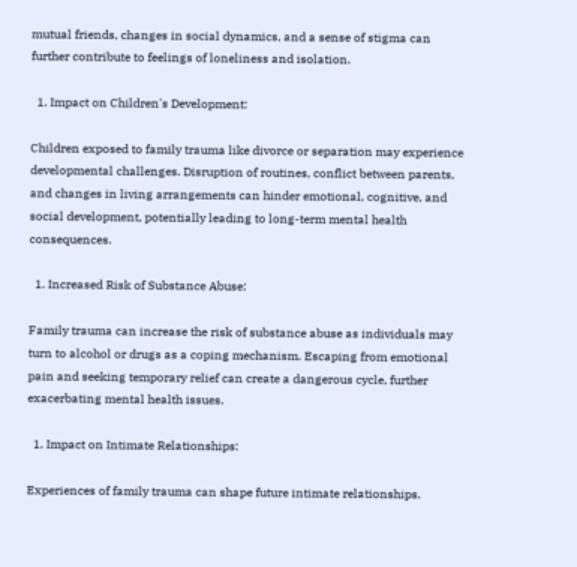mutual friends, changes in social dynamics, and a sense of stigma can further contribute to feelings of loneliness and isolation.

  1. Impact on Children's Development:

Children exposed to family trauma like divorce or separation may experience developmental challenges. Disruption of routines, conflict between parents, and changes in living arrangements can hinder emotional, cognitive, and social development, potentially leading to long-term mental health consequences.

  1. Increased Risk of Substance Abuse:

Family trauma can increase the risk of substance abuse as individuals may turn to alcohol or drugs as a coping mechanism. Escaping from emotional pain and seeking temporary relief can create a dangerous cycle, further exacerbating mental health issues.

  1. Impact on Intimate Relationships:

Experiences of family trauma can shape future intimate relationships.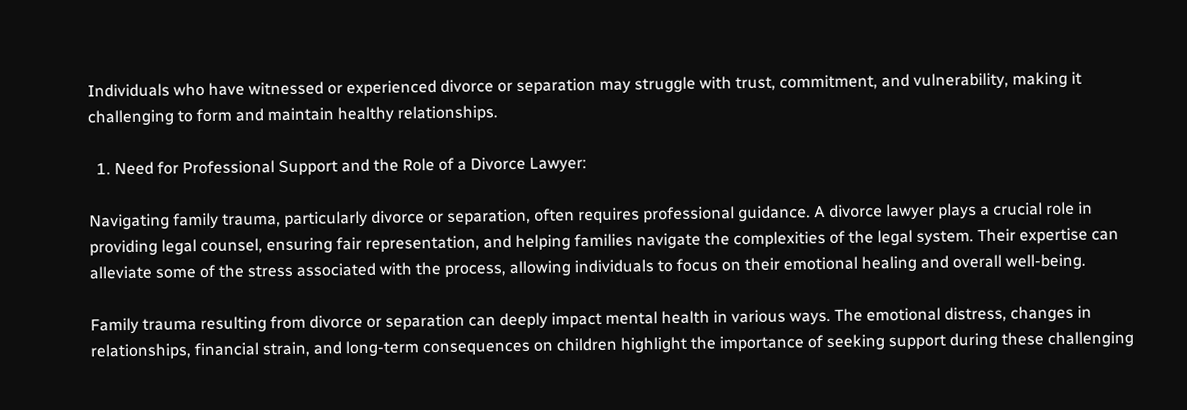Individuals who have witnessed or experienced divorce or separation may struggle with trust, commitment, and vulnerability, making it challenging to form and maintain healthy relationships.

  1. Need for Professional Support and the Role of a Divorce Lawyer:

Navigating family trauma, particularly divorce or separation, often requires professional guidance. A divorce lawyer plays a crucial role in providing legal counsel, ensuring fair representation, and helping families navigate the complexities of the legal system. Their expertise can alleviate some of the stress associated with the process, allowing individuals to focus on their emotional healing and overall well-being.

Family trauma resulting from divorce or separation can deeply impact mental health in various ways. The emotional distress, changes in relationships, financial strain, and long-term consequences on children highlight the importance of seeking support during these challenging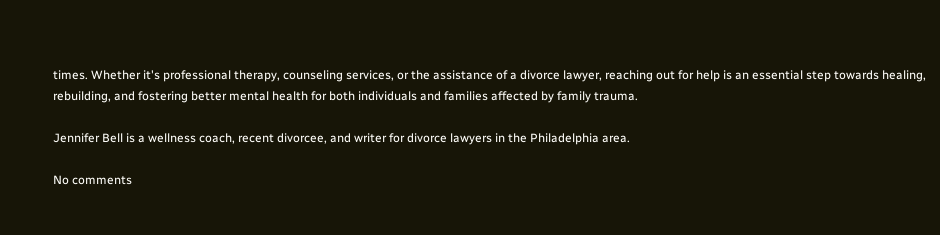times. Whether it's professional therapy, counseling services, or the assistance of a divorce lawyer, reaching out for help is an essential step towards healing, rebuilding, and fostering better mental health for both individuals and families affected by family trauma.

Jennifer Bell is a wellness coach, recent divorcee, and writer for divorce lawyers in the Philadelphia area.

No comments